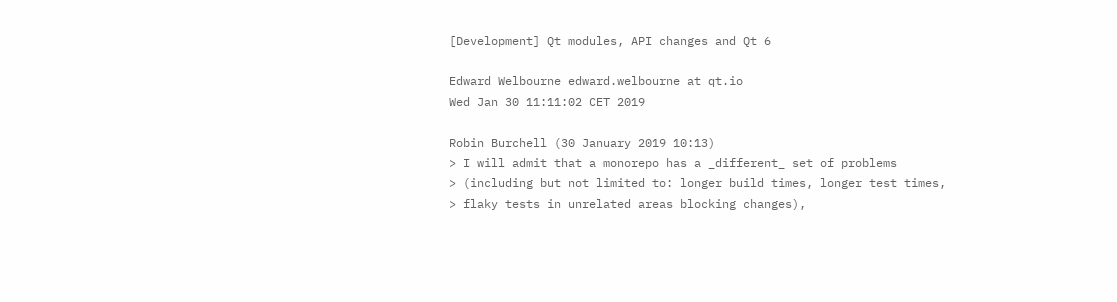[Development] Qt modules, API changes and Qt 6

Edward Welbourne edward.welbourne at qt.io
Wed Jan 30 11:11:02 CET 2019

Robin Burchell (30 January 2019 10:13)
> I will admit that a monorepo has a _different_ set of problems
> (including but not limited to: longer build times, longer test times,
> flaky tests in unrelated areas blocking changes),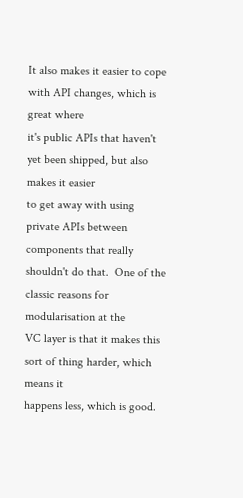It also makes it easier to cope with API changes, which is great where
it's public APIs that haven't yet been shipped, but also makes it easier
to get away with using private APIs between components that really
shouldn't do that.  One of the classic reasons for modularisation at the
VC layer is that it makes this sort of thing harder, which means it
happens less, which is good.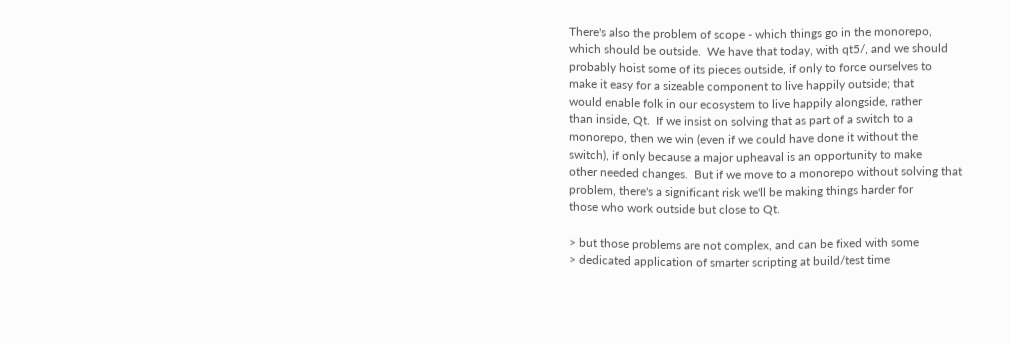There's also the problem of scope - which things go in the monorepo,
which should be outside.  We have that today, with qt5/, and we should
probably hoist some of its pieces outside, if only to force ourselves to
make it easy for a sizeable component to live happily outside; that
would enable folk in our ecosystem to live happily alongside, rather
than inside, Qt.  If we insist on solving that as part of a switch to a
monorepo, then we win (even if we could have done it without the
switch), if only because a major upheaval is an opportunity to make
other needed changes.  But if we move to a monorepo without solving that
problem, there's a significant risk we'll be making things harder for
those who work outside but close to Qt.

> but those problems are not complex, and can be fixed with some
> dedicated application of smarter scripting at build/test time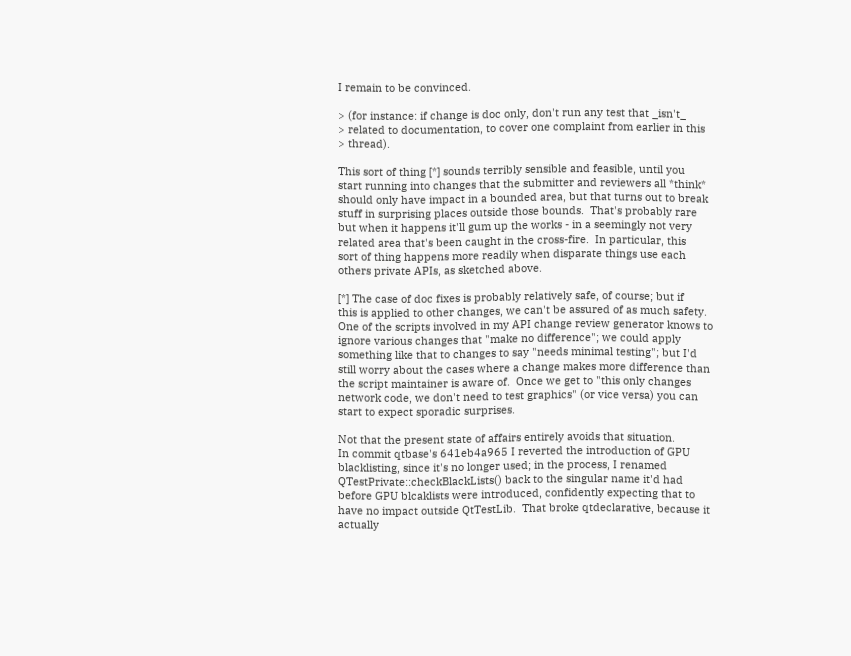I remain to be convinced.

> (for instance: if change is doc only, don't run any test that _isn't_
> related to documentation, to cover one complaint from earlier in this
> thread).

This sort of thing [*] sounds terribly sensible and feasible, until you
start running into changes that the submitter and reviewers all *think*
should only have impact in a bounded area, but that turns out to break
stuff in surprising places outside those bounds.  That's probably rare
but when it happens it'll gum up the works - in a seemingly not very
related area that's been caught in the cross-fire.  In particular, this
sort of thing happens more readily when disparate things use each
others private APIs, as sketched above.

[*] The case of doc fixes is probably relatively safe, of course; but if
this is applied to other changes, we can't be assured of as much safety.
One of the scripts involved in my API change review generator knows to
ignore various changes that "make no difference"; we could apply
something like that to changes to say "needs minimal testing"; but I'd
still worry about the cases where a change makes more difference than
the script maintainer is aware of.  Once we get to "this only changes
network code, we don't need to test graphics" (or vice versa) you can
start to expect sporadic surprises.

Not that the present state of affairs entirely avoids that situation.
In commit qtbase's 641eb4a965 I reverted the introduction of GPU
blacklisting, since it's no longer used; in the process, I renamed
QTestPrivate::checkBlackLists() back to the singular name it'd had
before GPU blcaklists were introduced, confidently expecting that to
have no impact outside QtTestLib.  That broke qtdeclarative, because it
actually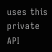uses this private API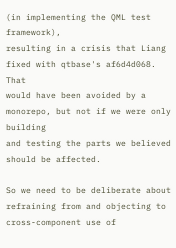(in implementing the QML test framework),
resulting in a crisis that Liang fixed with qtbase's af6d4d068.  That
would have been avoided by a monorepo, but not if we were only building
and testing the parts we believed should be affected.

So we need to be deliberate about refraining from and objecting to
cross-component use of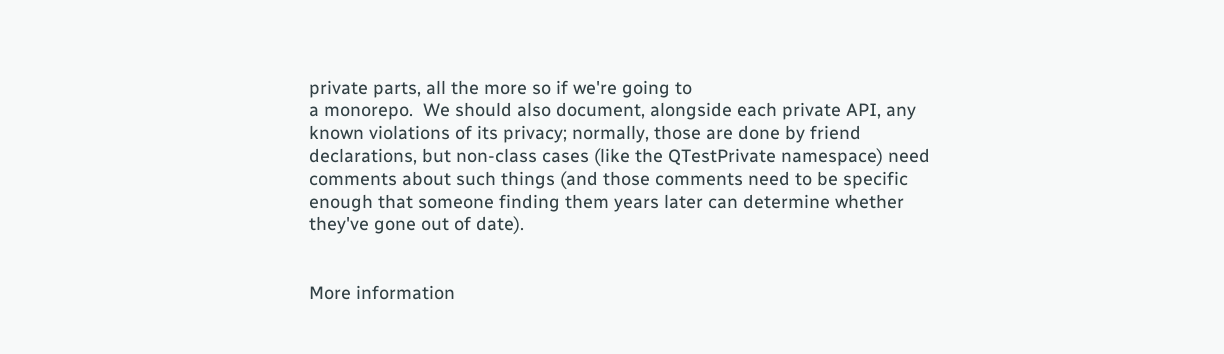private parts, all the more so if we're going to
a monorepo.  We should also document, alongside each private API, any
known violations of its privacy; normally, those are done by friend
declarations, but non-class cases (like the QTestPrivate namespace) need
comments about such things (and those comments need to be specific
enough that someone finding them years later can determine whether
they've gone out of date).


More information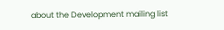about the Development mailing list